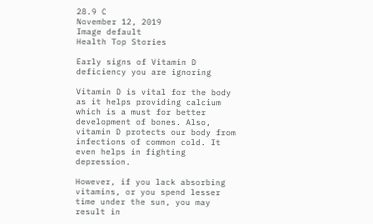28.9 C
November 12, 2019
Image default
Health Top Stories

Early signs of Vitamin D deficiency you are ignoring

Vitamin D is vital for the body as it helps providing calcium which is a must for better development of bones. Also, vitamin D protects our body from infections of common cold. It even helps in fighting depression.

However, if you lack absorbing vitamins, or you spend lesser time under the sun, you may result in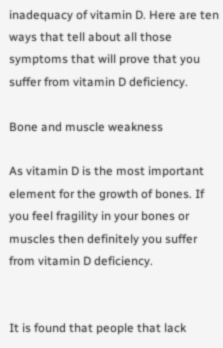inadequacy of vitamin D. Here are ten ways that tell about all those symptoms that will prove that you suffer from vitamin D deficiency.

Bone and muscle weakness

As vitamin D is the most important element for the growth of bones. If you feel fragility in your bones or muscles then definitely you suffer from vitamin D deficiency.


It is found that people that lack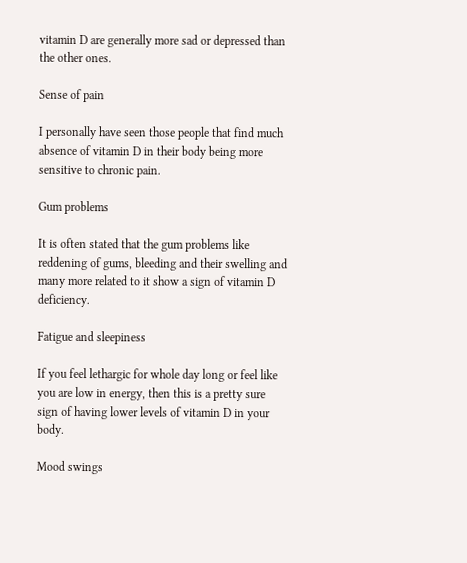vitamin D are generally more sad or depressed than the other ones.

Sense of pain

I personally have seen those people that find much absence of vitamin D in their body being more sensitive to chronic pain.

Gum problems

It is often stated that the gum problems like reddening of gums, bleeding and their swelling and many more related to it show a sign of vitamin D deficiency.

Fatigue and sleepiness

If you feel lethargic for whole day long or feel like you are low in energy, then this is a pretty sure sign of having lower levels of vitamin D in your body.

Mood swings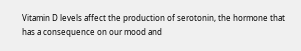Vitamin D levels affect the production of serotonin, the hormone that has a consequence on our mood and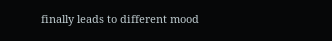finally leads to different mood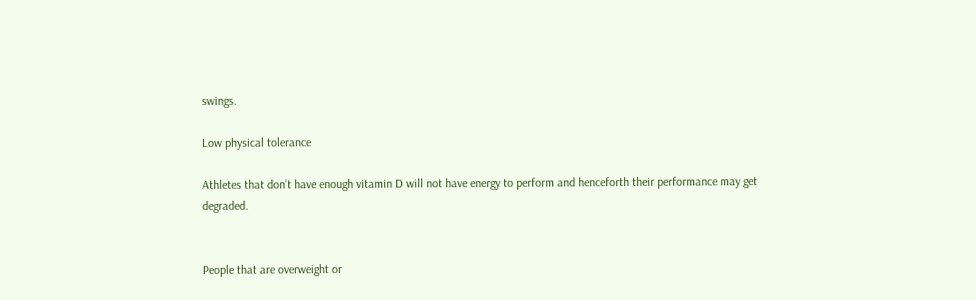swings.

Low physical tolerance

Athletes that don’t have enough vitamin D will not have energy to perform and henceforth their performance may get degraded.


People that are overweight or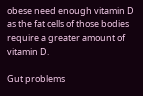obese need enough vitamin D as the fat cells of those bodies require a greater amount of vitamin D.

Gut problems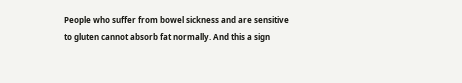People who suffer from bowel sickness and are sensitive to gluten cannot absorb fat normally. And this a sign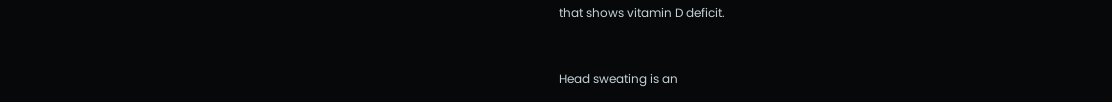that shows vitamin D deficit.


Head sweating is an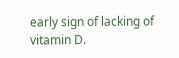early sign of lacking of vitamin D.